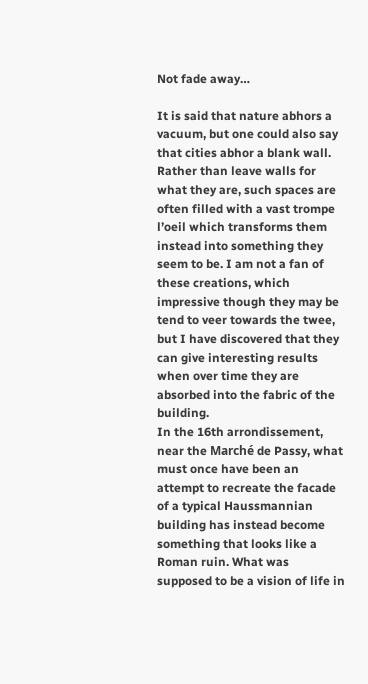Not fade away…

It is said that nature abhors a vacuum, but one could also say that cities abhor a blank wall. Rather than leave walls for what they are, such spaces are often filled with a vast trompe l’oeil which transforms them instead into something they seem to be. I am not a fan of these creations, which impressive though they may be tend to veer towards the twee, but I have discovered that they can give interesting results when over time they are absorbed into the fabric of the building.
In the 16th arrondissement, near the Marché de Passy, what must once have been an attempt to recreate the facade of a typical Haussmannian building has instead become something that looks like a Roman ruin. What was supposed to be a vision of life in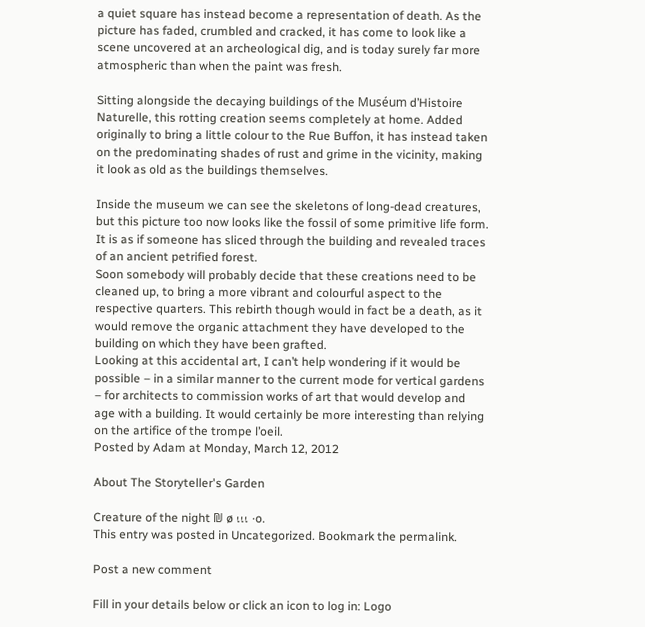a quiet square has instead become a representation of death. As the picture has faded, crumbled and cracked, it has come to look like a scene uncovered at an archeological dig, and is today surely far more atmospheric than when the paint was fresh.

Sitting alongside the decaying buildings of the Muséum d’Histoire Naturelle, this rotting creation seems completely at home. Added originally to bring a little colour to the Rue Buffon, it has instead taken on the predominating shades of rust and grime in the vicinity, making it look as old as the buildings themselves.

Inside the museum we can see the skeletons of long-dead creatures, but this picture too now looks like the fossil of some primitive life form. It is as if someone has sliced through the building and revealed traces of an ancient petrified forest.
Soon somebody will probably decide that these creations need to be cleaned up, to bring a more vibrant and colourful aspect to the respective quarters. This rebirth though would in fact be a death, as it would remove the organic attachment they have developed to the building on which they have been grafted.
Looking at this accidental art, I can’t help wondering if it would be possible – in a similar manner to the current mode for vertical gardens – for architects to commission works of art that would develop and age with a building. It would certainly be more interesting than relying on the artifice of the trompe l’oeil.
Posted by Adam at Monday, March 12, 2012

About The Storyteller's Garden

Creature of the night ₪ ø ιιι ·o.
This entry was posted in Uncategorized. Bookmark the permalink.

Post a new comment

Fill in your details below or click an icon to log in: Logo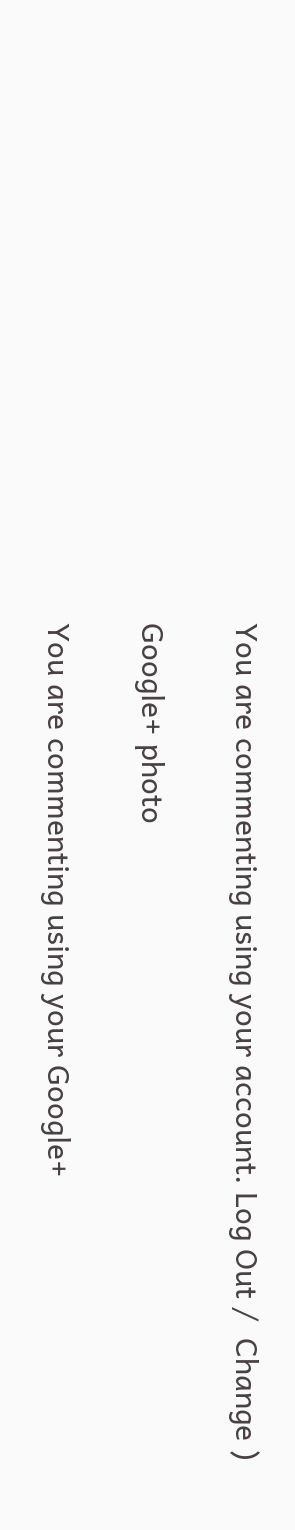You are commenting using your account. Log Out /  Change )

Google+ photo

You are commenting using your Google+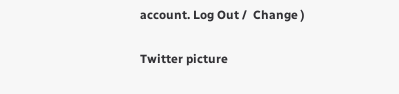account. Log Out /  Change )

Twitter picture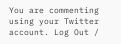You are commenting using your Twitter account. Log Out /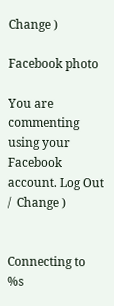Change )

Facebook photo

You are commenting using your Facebook account. Log Out /  Change )


Connecting to %s